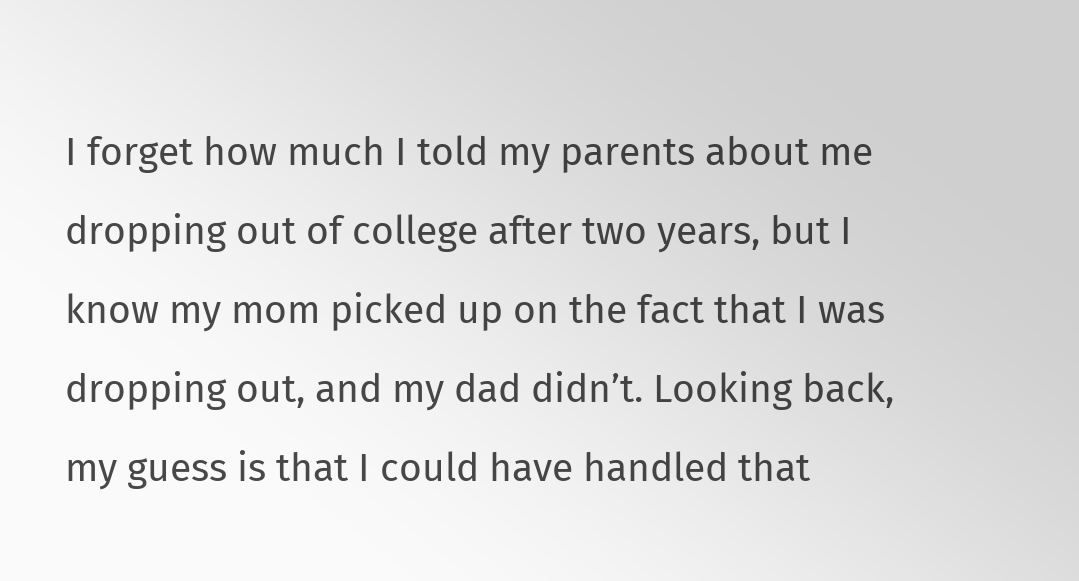I forget how much I told my parents about me dropping out of college after two years, but I know my mom picked up on the fact that I was dropping out, and my dad didn’t. Looking back, my guess is that I could have handled that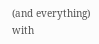(and everything) with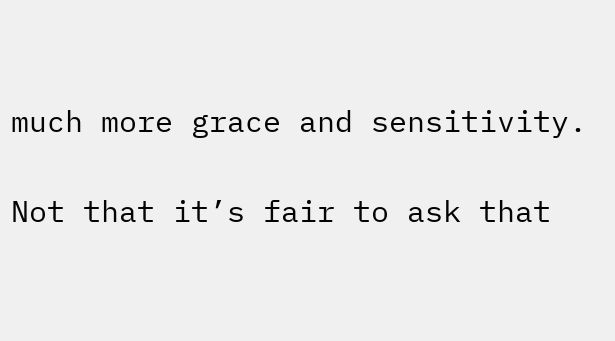much more grace and sensitivity.

Not that it’s fair to ask that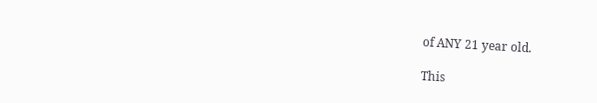of ANY 21 year old.

This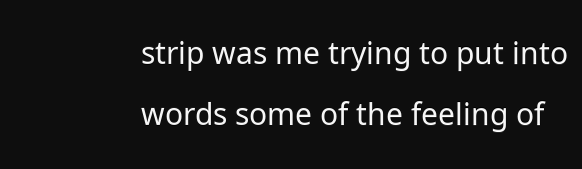strip was me trying to put into words some of the feeling of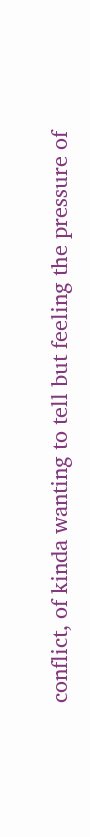conflict, of kinda wanting to tell but feeling the pressure of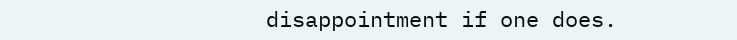disappointment if one does.